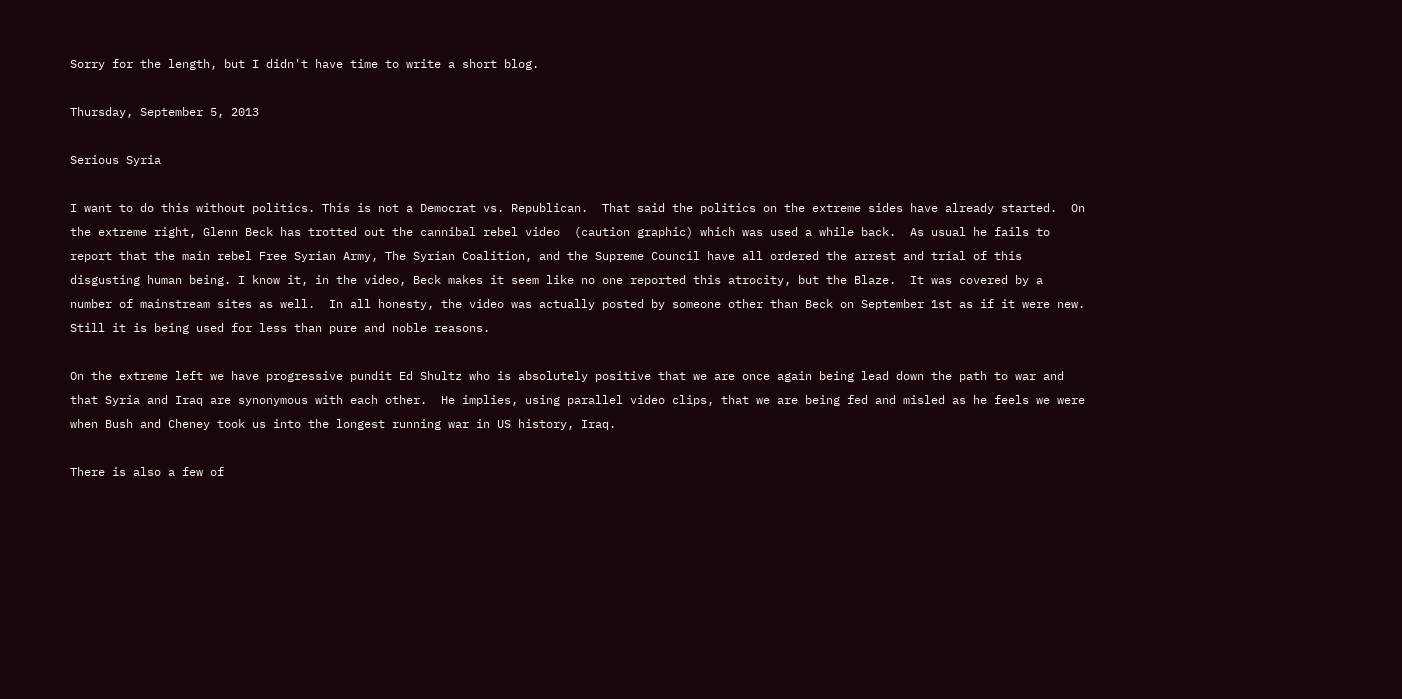Sorry for the length, but I didn't have time to write a short blog.

Thursday, September 5, 2013

Serious Syria

I want to do this without politics. This is not a Democrat vs. Republican.  That said the politics on the extreme sides have already started.  On the extreme right, Glenn Beck has trotted out the cannibal rebel video  (caution graphic) which was used a while back.  As usual he fails to report that the main rebel Free Syrian Army, The Syrian Coalition, and the Supreme Council have all ordered the arrest and trial of this disgusting human being. I know it, in the video, Beck makes it seem like no one reported this atrocity, but the Blaze.  It was covered by a number of mainstream sites as well.  In all honesty, the video was actually posted by someone other than Beck on September 1st as if it were new.  Still it is being used for less than pure and noble reasons.

On the extreme left we have progressive pundit Ed Shultz who is absolutely positive that we are once again being lead down the path to war and that Syria and Iraq are synonymous with each other.  He implies, using parallel video clips, that we are being fed and misled as he feels we were when Bush and Cheney took us into the longest running war in US history, Iraq.

There is also a few of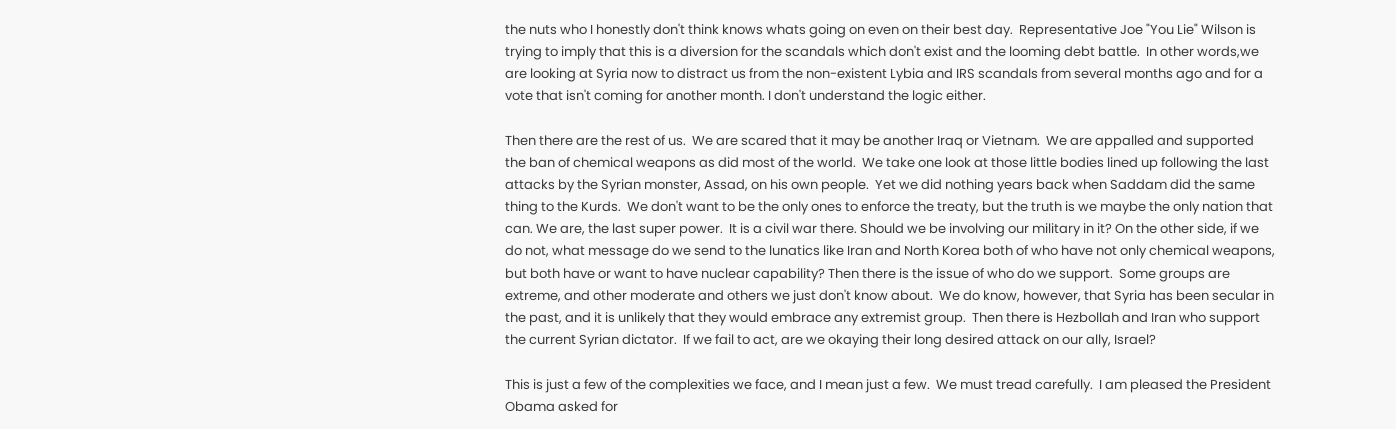the nuts who I honestly don't think knows whats going on even on their best day.  Representative Joe "You Lie" Wilson is trying to imply that this is a diversion for the scandals which don't exist and the looming debt battle.  In other words,we are looking at Syria now to distract us from the non-existent Lybia and IRS scandals from several months ago and for a vote that isn't coming for another month. I don't understand the logic either.

Then there are the rest of us.  We are scared that it may be another Iraq or Vietnam.  We are appalled and supported the ban of chemical weapons as did most of the world.  We take one look at those little bodies lined up following the last attacks by the Syrian monster, Assad, on his own people.  Yet we did nothing years back when Saddam did the same thing to the Kurds.  We don't want to be the only ones to enforce the treaty, but the truth is we maybe the only nation that can. We are, the last super power.  It is a civil war there. Should we be involving our military in it? On the other side, if we do not, what message do we send to the lunatics like Iran and North Korea both of who have not only chemical weapons, but both have or want to have nuclear capability? Then there is the issue of who do we support.  Some groups are extreme, and other moderate and others we just don't know about.  We do know, however, that Syria has been secular in the past, and it is unlikely that they would embrace any extremist group.  Then there is Hezbollah and Iran who support the current Syrian dictator.  If we fail to act, are we okaying their long desired attack on our ally, Israel?

This is just a few of the complexities we face, and I mean just a few.  We must tread carefully.  I am pleased the President Obama asked for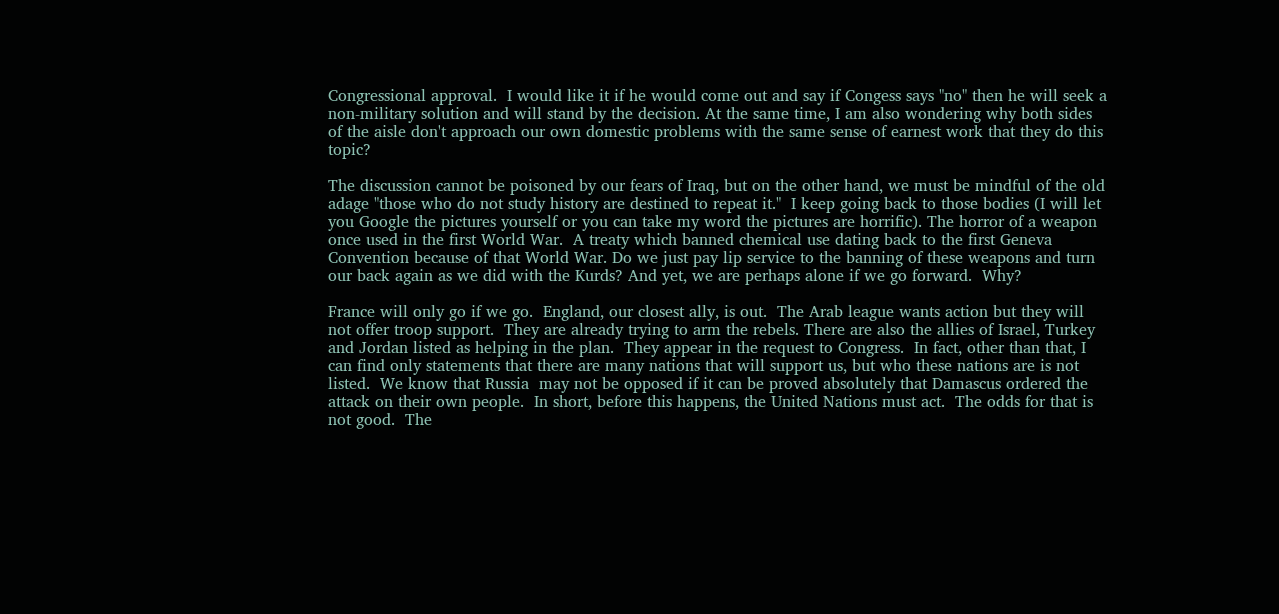Congressional approval.  I would like it if he would come out and say if Congess says "no" then he will seek a non-military solution and will stand by the decision. At the same time, I am also wondering why both sides of the aisle don't approach our own domestic problems with the same sense of earnest work that they do this topic?

The discussion cannot be poisoned by our fears of Iraq, but on the other hand, we must be mindful of the old adage "those who do not study history are destined to repeat it."  I keep going back to those bodies (I will let you Google the pictures yourself or you can take my word the pictures are horrific). The horror of a weapon once used in the first World War.  A treaty which banned chemical use dating back to the first Geneva Convention because of that World War. Do we just pay lip service to the banning of these weapons and turn our back again as we did with the Kurds? And yet, we are perhaps alone if we go forward.  Why?

France will only go if we go.  England, our closest ally, is out.  The Arab league wants action but they will not offer troop support.  They are already trying to arm the rebels. There are also the allies of Israel, Turkey and Jordan listed as helping in the plan.  They appear in the request to Congress.  In fact, other than that, I can find only statements that there are many nations that will support us, but who these nations are is not listed.  We know that Russia  may not be opposed if it can be proved absolutely that Damascus ordered the attack on their own people.  In short, before this happens, the United Nations must act.  The odds for that is not good.  The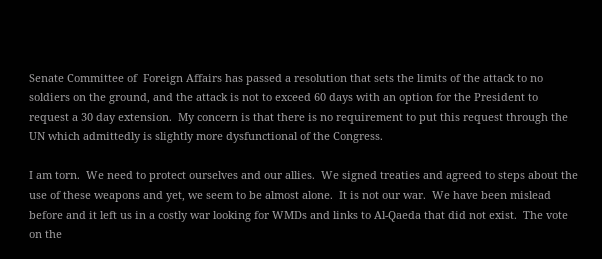Senate Committee of  Foreign Affairs has passed a resolution that sets the limits of the attack to no soldiers on the ground, and the attack is not to exceed 60 days with an option for the President to request a 30 day extension.  My concern is that there is no requirement to put this request through the UN which admittedly is slightly more dysfunctional of the Congress.

I am torn.  We need to protect ourselves and our allies.  We signed treaties and agreed to steps about the use of these weapons and yet, we seem to be almost alone.  It is not our war.  We have been mislead before and it left us in a costly war looking for WMDs and links to Al-Qaeda that did not exist.  The vote on the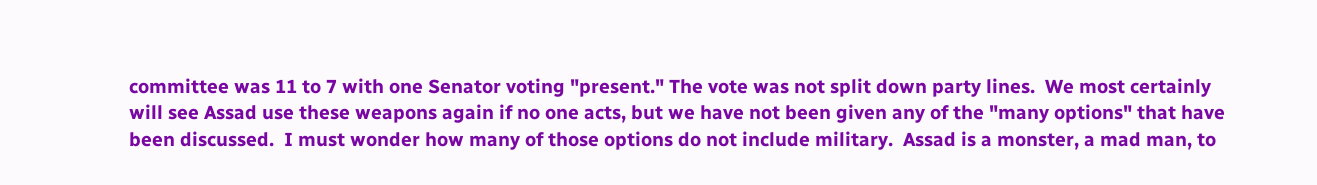committee was 11 to 7 with one Senator voting "present." The vote was not split down party lines.  We most certainly will see Assad use these weapons again if no one acts, but we have not been given any of the "many options" that have been discussed.  I must wonder how many of those options do not include military.  Assad is a monster, a mad man, to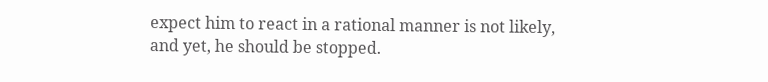expect him to react in a rational manner is not likely, and yet, he should be stopped.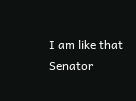I am like that Senator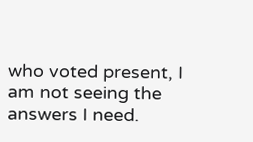who voted present, I am not seeing the answers I need.